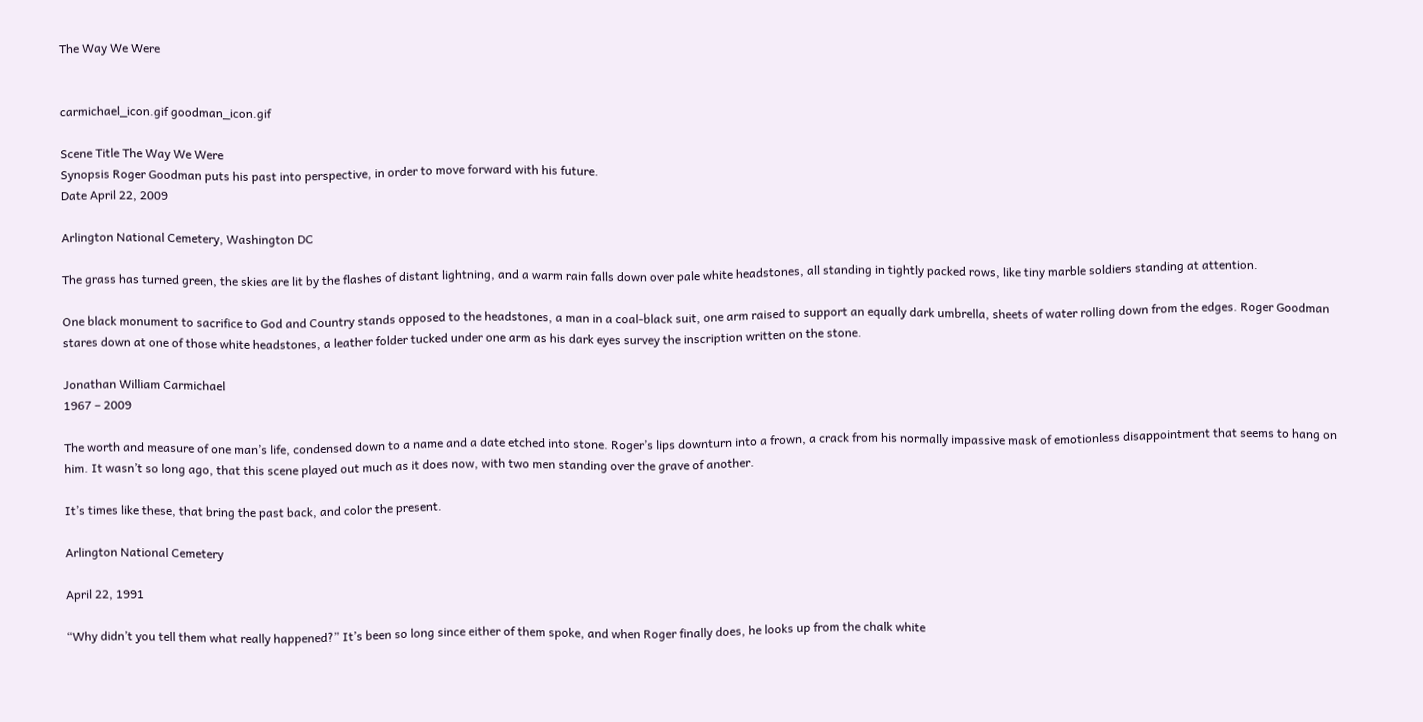The Way We Were


carmichael_icon.gif goodman_icon.gif

Scene Title The Way We Were
Synopsis Roger Goodman puts his past into perspective, in order to move forward with his future.
Date April 22, 2009

Arlington National Cemetery, Washington DC

The grass has turned green, the skies are lit by the flashes of distant lightning, and a warm rain falls down over pale white headstones, all standing in tightly packed rows, like tiny marble soldiers standing at attention.

One black monument to sacrifice to God and Country stands opposed to the headstones, a man in a coal-black suit, one arm raised to support an equally dark umbrella, sheets of water rolling down from the edges. Roger Goodman stares down at one of those white headstones, a leather folder tucked under one arm as his dark eyes survey the inscription written on the stone.

Jonathan William Carmichael
1967 – 2009

The worth and measure of one man’s life, condensed down to a name and a date etched into stone. Roger’s lips downturn into a frown, a crack from his normally impassive mask of emotionless disappointment that seems to hang on him. It wasn’t so long ago, that this scene played out much as it does now, with two men standing over the grave of another.

It’s times like these, that bring the past back, and color the present.

Arlington National Cemetery

April 22, 1991

“Why didn’t you tell them what really happened?” It’s been so long since either of them spoke, and when Roger finally does, he looks up from the chalk white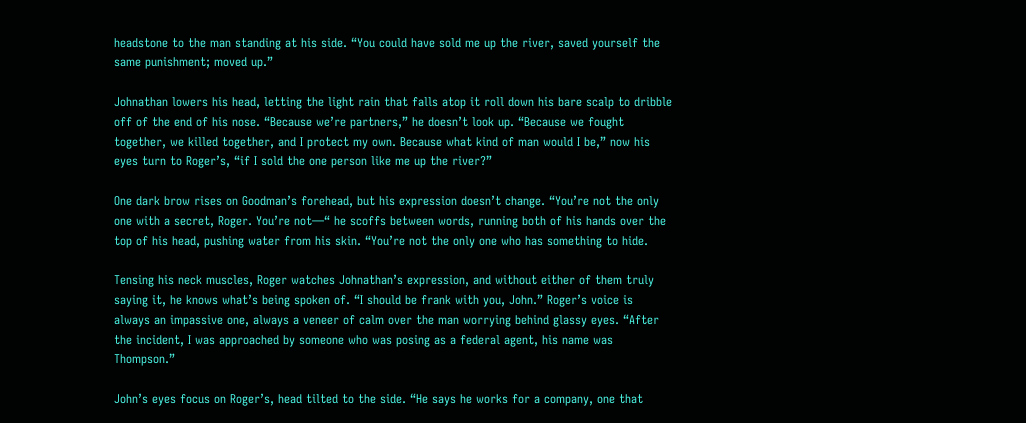headstone to the man standing at his side. “You could have sold me up the river, saved yourself the same punishment; moved up.”

Johnathan lowers his head, letting the light rain that falls atop it roll down his bare scalp to dribble off of the end of his nose. “Because we’re partners,” he doesn’t look up. “Because we fought together, we killed together, and I protect my own. Because what kind of man would I be,” now his eyes turn to Roger’s, “if I sold the one person like me up the river?”

One dark brow rises on Goodman’s forehead, but his expression doesn’t change. “You’re not the only one with a secret, Roger. You’re not—“ he scoffs between words, running both of his hands over the top of his head, pushing water from his skin. “You’re not the only one who has something to hide.

Tensing his neck muscles, Roger watches Johnathan’s expression, and without either of them truly saying it, he knows what’s being spoken of. “I should be frank with you, John.” Roger’s voice is always an impassive one, always a veneer of calm over the man worrying behind glassy eyes. “After the incident, I was approached by someone who was posing as a federal agent, his name was Thompson.”

John’s eyes focus on Roger’s, head tilted to the side. “He says he works for a company, one that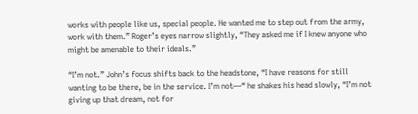works with people like us, special people. He wanted me to step out from the army, work with them.” Roger’s eyes narrow slightly, “They asked me if I knew anyone who might be amenable to their ideals.”

“I’m not.” John’s focus shifts back to the headstone, “I have reasons for still wanting to be there, be in the service. I’m not—“ he shakes his head slowly, “I’m not giving up that dream, not for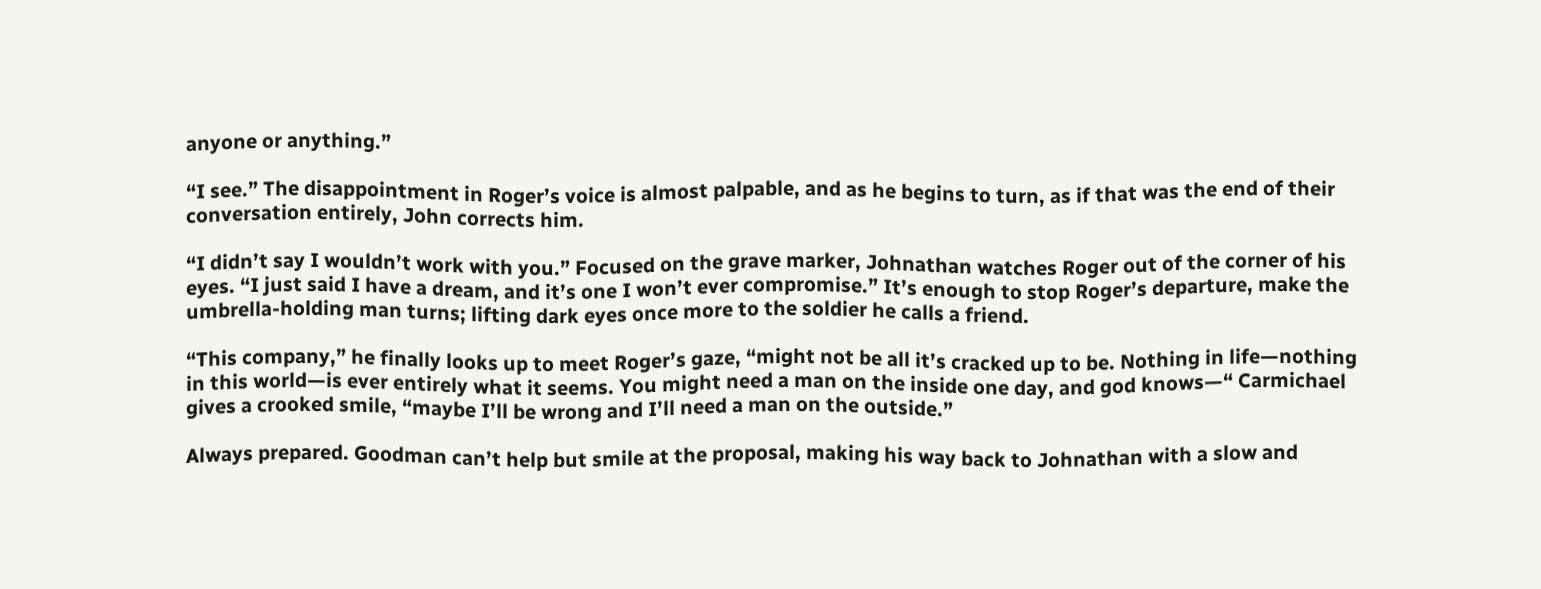anyone or anything.”

“I see.” The disappointment in Roger’s voice is almost palpable, and as he begins to turn, as if that was the end of their conversation entirely, John corrects him.

“I didn’t say I wouldn’t work with you.” Focused on the grave marker, Johnathan watches Roger out of the corner of his eyes. “I just said I have a dream, and it’s one I won’t ever compromise.” It’s enough to stop Roger’s departure, make the umbrella-holding man turns; lifting dark eyes once more to the soldier he calls a friend.

“This company,” he finally looks up to meet Roger’s gaze, “might not be all it’s cracked up to be. Nothing in life—nothing in this world—is ever entirely what it seems. You might need a man on the inside one day, and god knows—“ Carmichael gives a crooked smile, “maybe I’ll be wrong and I’ll need a man on the outside.”

Always prepared. Goodman can’t help but smile at the proposal, making his way back to Johnathan with a slow and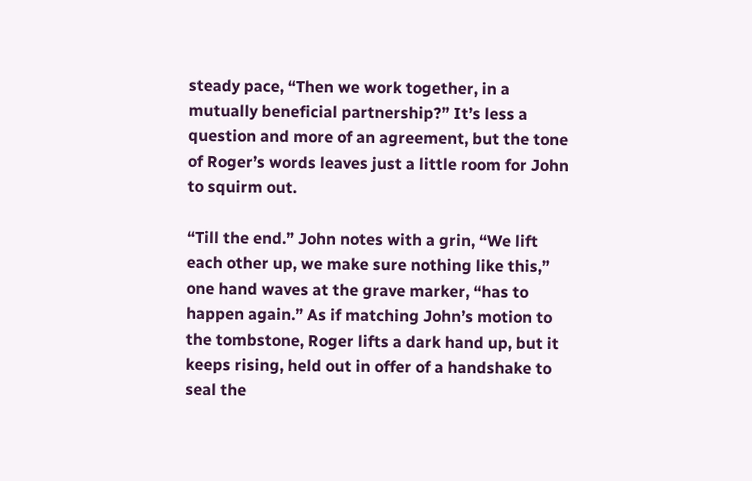steady pace, “Then we work together, in a mutually beneficial partnership?” It’s less a question and more of an agreement, but the tone of Roger’s words leaves just a little room for John to squirm out.

“Till the end.” John notes with a grin, “We lift each other up, we make sure nothing like this,” one hand waves at the grave marker, “has to happen again.” As if matching John’s motion to the tombstone, Roger lifts a dark hand up, but it keeps rising, held out in offer of a handshake to seal the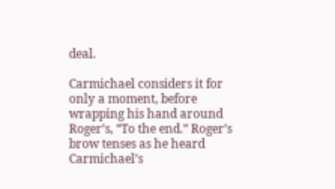deal.

Carmichael considers it for only a moment, before wrapping his hand around Roger’s, “To the end.” Roger’s brow tenses as he heard Carmichael’s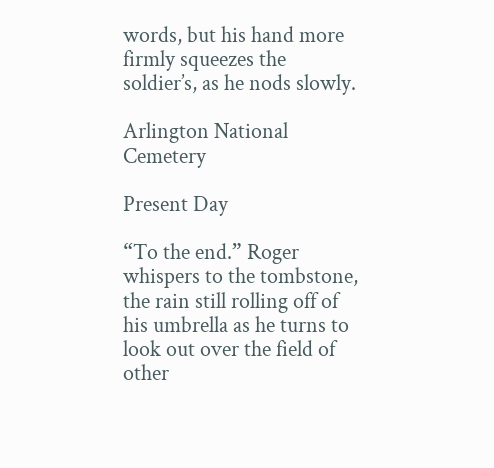words, but his hand more firmly squeezes the soldier’s, as he nods slowly.

Arlington National Cemetery

Present Day

“To the end.” Roger whispers to the tombstone, the rain still rolling off of his umbrella as he turns to look out over the field of other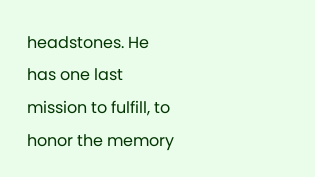headstones. He has one last mission to fulfill, to honor the memory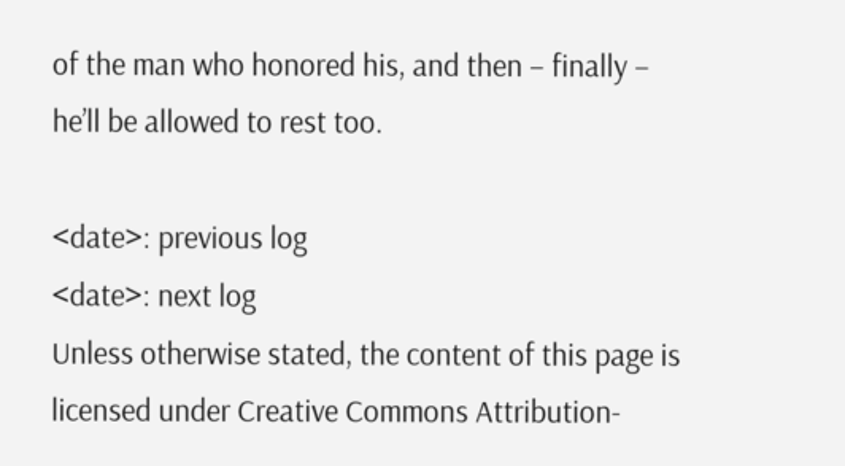of the man who honored his, and then – finally – he’ll be allowed to rest too.

<date>: previous log
<date>: next log
Unless otherwise stated, the content of this page is licensed under Creative Commons Attribution-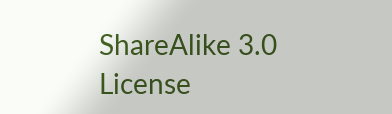ShareAlike 3.0 License